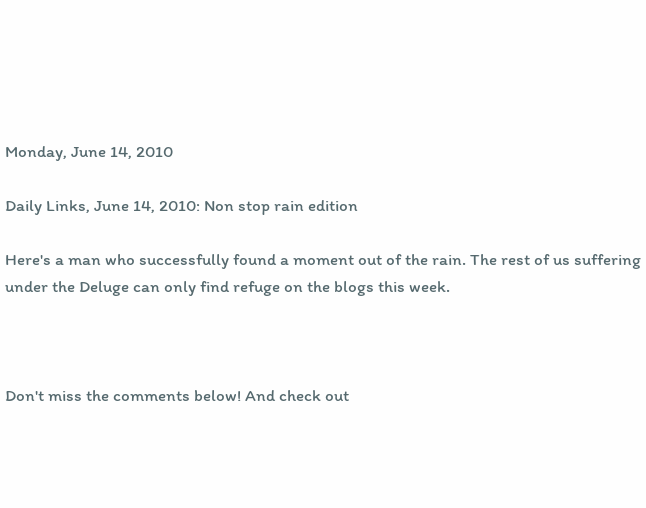Monday, June 14, 2010

Daily Links, June 14, 2010: Non stop rain edition

Here's a man who successfully found a moment out of the rain. The rest of us suffering under the Deluge can only find refuge on the blogs this week.



Don't miss the comments below! And check out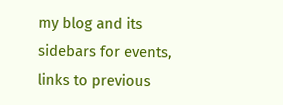my blog and its sidebars for events, links to previous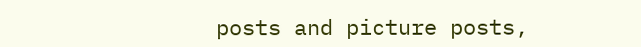posts and picture posts,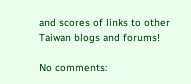and scores of links to other Taiwan blogs and forums!

No comments: